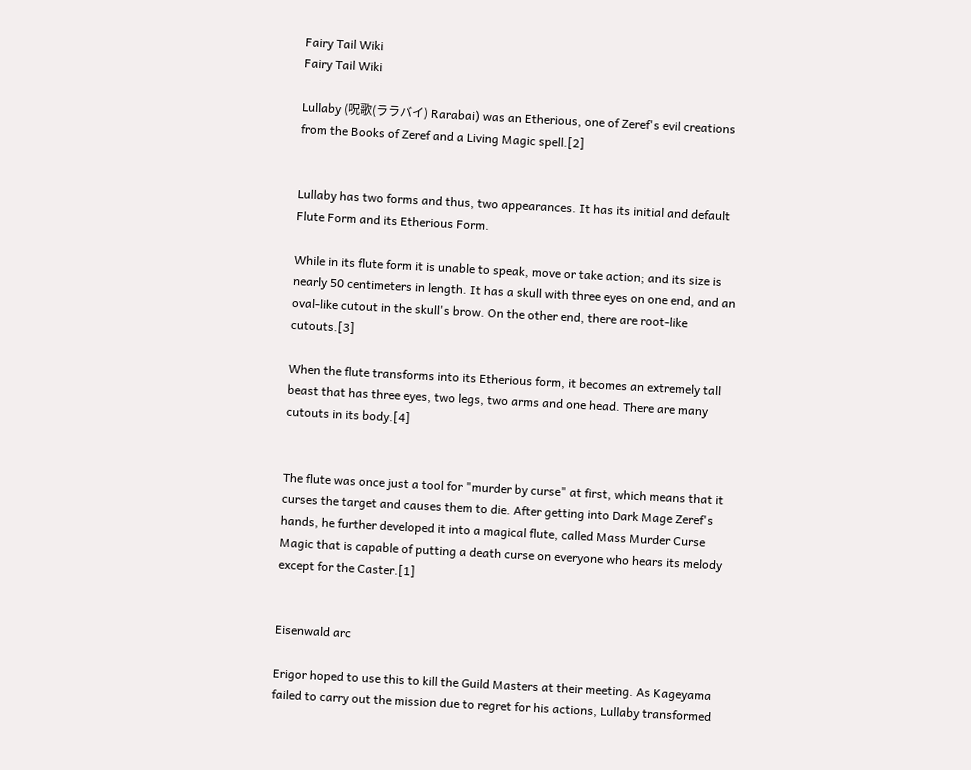Fairy Tail Wiki
Fairy Tail Wiki

Lullaby (呪歌(ララバイ) Rarabai) was an Etherious, one of Zeref's evil creations from the Books of Zeref and a Living Magic spell.[2]


Lullaby has two forms and thus, two appearances. It has its initial and default Flute Form and its Etherious Form.

While in its flute form it is unable to speak, move or take action; and its size is nearly 50 centimeters in length. It has a skull with three eyes on one end, and an oval-like cutout in the skull's brow. On the other end, there are root-like cutouts.[3]

When the flute transforms into its Etherious form, it becomes an extremely tall beast that has three eyes, two legs, two arms and one head. There are many cutouts in its body.[4]


The flute was once just a tool for "murder by curse" at first, which means that it curses the target and causes them to die. After getting into Dark Mage Zeref's hands, he further developed it into a magical flute, called Mass Murder Curse Magic that is capable of putting a death curse on everyone who hears its melody except for the Caster.[1]


Eisenwald arc

Erigor hoped to use this to kill the Guild Masters at their meeting. As Kageyama failed to carry out the mission due to regret for his actions, Lullaby transformed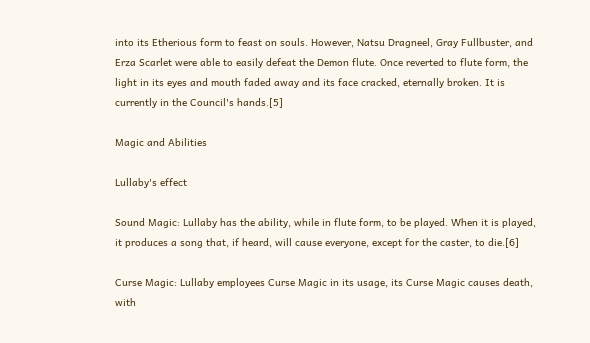into its Etherious form to feast on souls. However, Natsu Dragneel, Gray Fullbuster, and Erza Scarlet were able to easily defeat the Demon flute. Once reverted to flute form, the light in its eyes and mouth faded away and its face cracked, eternally broken. It is currently in the Council's hands.[5]

Magic and Abilities

Lullaby's effect

Sound Magic: Lullaby has the ability, while in flute form, to be played. When it is played, it produces a song that, if heard, will cause everyone, except for the caster, to die.[6]

Curse Magic: Lullaby employees Curse Magic in its usage, its Curse Magic causes death, with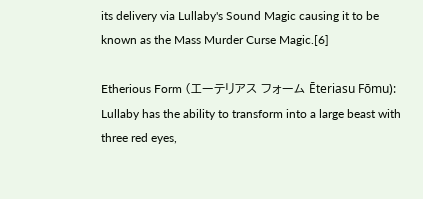its delivery via Lullaby's Sound Magic causing it to be known as the Mass Murder Curse Magic.[6]

Etherious Form (エーテリアス フォーム Ēteriasu Fōmu): Lullaby has the ability to transform into a large beast with three red eyes,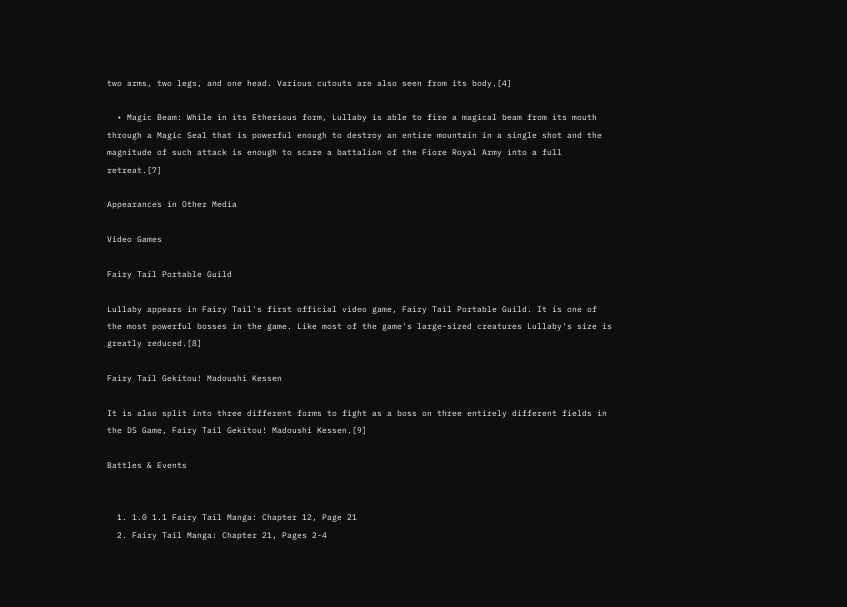two arms, two legs, and one head. Various cutouts are also seen from its body.[4]

  • Magic Beam: While in its Etherious form, Lullaby is able to fire a magical beam from its mouth through a Magic Seal that is powerful enough to destroy an entire mountain in a single shot and the magnitude of such attack is enough to scare a battalion of the Fiore Royal Army into a full retreat.[7]

Appearances in Other Media

Video Games

Fairy Tail Portable Guild

Lullaby appears in Fairy Tail's first official video game, Fairy Tail Portable Guild. It is one of the most powerful bosses in the game. Like most of the game's large-sized creatures Lullaby's size is greatly reduced.[8]

Fairy Tail Gekitou! Madoushi Kessen

It is also split into three different forms to fight as a boss on three entirely different fields in the DS Game, Fairy Tail Gekitou! Madoushi Kessen.[9]

Battles & Events


  1. 1.0 1.1 Fairy Tail Manga: Chapter 12, Page 21
  2. Fairy Tail Manga: Chapter 21, Pages 2-4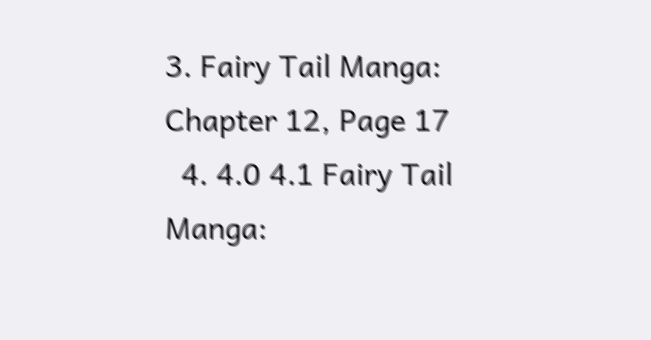3. Fairy Tail Manga: Chapter 12, Page 17
  4. 4.0 4.1 Fairy Tail Manga: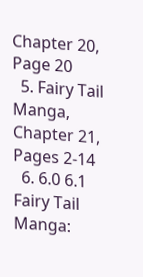Chapter 20, Page 20
  5. Fairy Tail Manga, Chapter 21, Pages 2-14
  6. 6.0 6.1 Fairy Tail Manga: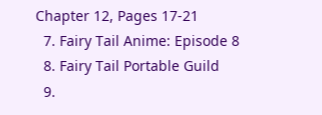Chapter 12, Pages 17-21
  7. Fairy Tail Anime: Episode 8
  8. Fairy Tail Portable Guild
  9.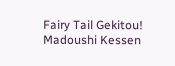Fairy Tail Gekitou! Madoushi Kessen